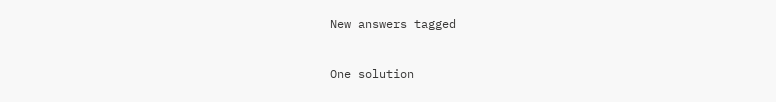New answers tagged


One solution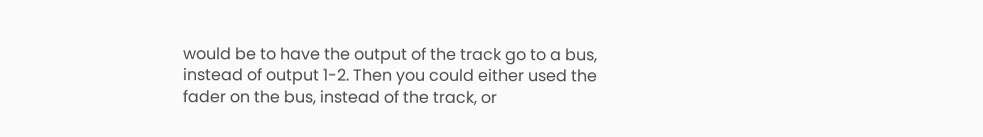would be to have the output of the track go to a bus, instead of output 1-2. Then you could either used the fader on the bus, instead of the track, or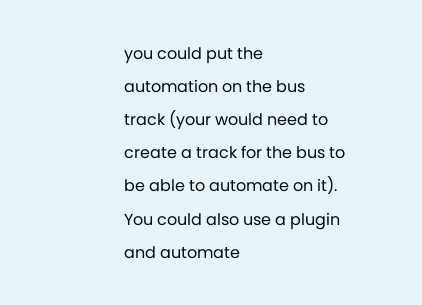you could put the automation on the bus track (your would need to create a track for the bus to be able to automate on it). You could also use a plugin and automate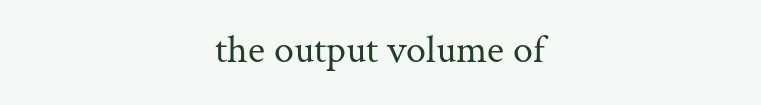the output volume of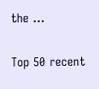the ...

Top 50 recent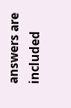answers are included